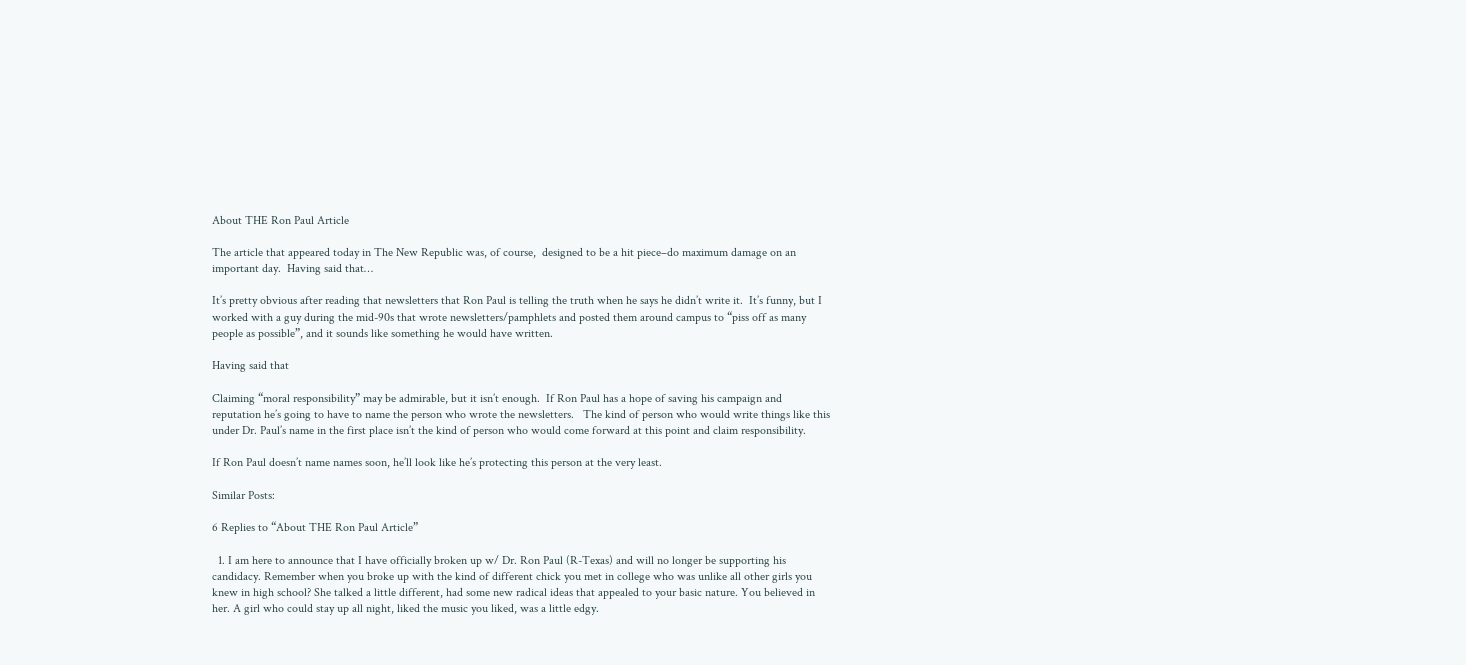About THE Ron Paul Article

The article that appeared today in The New Republic was, of course,  designed to be a hit piece–do maximum damage on an important day.  Having said that…

It’s pretty obvious after reading that newsletters that Ron Paul is telling the truth when he says he didn’t write it.  It’s funny, but I worked with a guy during the mid-90s that wrote newsletters/pamphlets and posted them around campus to “piss off as many people as possible”, and it sounds like something he would have written.

Having said that

Claiming “moral responsibility” may be admirable, but it isn’t enough.  If Ron Paul has a hope of saving his campaign and reputation he’s going to have to name the person who wrote the newsletters.   The kind of person who would write things like this under Dr. Paul’s name in the first place isn’t the kind of person who would come forward at this point and claim responsibility.

If Ron Paul doesn’t name names soon, he’ll look like he’s protecting this person at the very least.

Similar Posts:

6 Replies to “About THE Ron Paul Article”

  1. I am here to announce that I have officially broken up w/ Dr. Ron Paul (R-Texas) and will no longer be supporting his candidacy. Remember when you broke up with the kind of different chick you met in college who was unlike all other girls you knew in high school? She talked a little different, had some new radical ideas that appealed to your basic nature. You believed in her. A girl who could stay up all night, liked the music you liked, was a little edgy.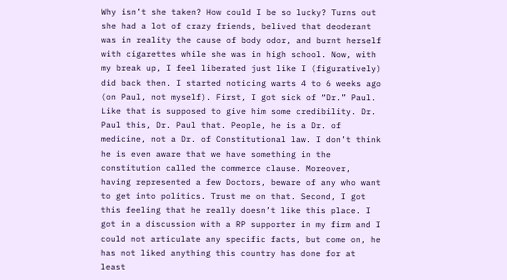Why isn’t she taken? How could I be so lucky? Turns out she had a lot of crazy friends, belived that deoderant was in reality the cause of body odor, and burnt herself with cigarettes while she was in high school. Now, with my break up, I feel liberated just like I (figuratively) did back then. I started noticing warts 4 to 6 weeks ago (on Paul, not myself). First, I got sick of “Dr.” Paul. Like that is supposed to give him some credibility. Dr. Paul this, Dr. Paul that. People, he is a Dr. of medicine, not a Dr. of Constitutional law. I don’t think he is even aware that we have something in the constitution called the commerce clause. Moreover, having represented a few Doctors, beware of any who want to get into politics. Trust me on that. Second, I got this feeling that he really doesn’t like this place. I got in a discussion with a RP supporter in my firm and I could not articulate any specific facts, but come on, he has not liked anything this country has done for at least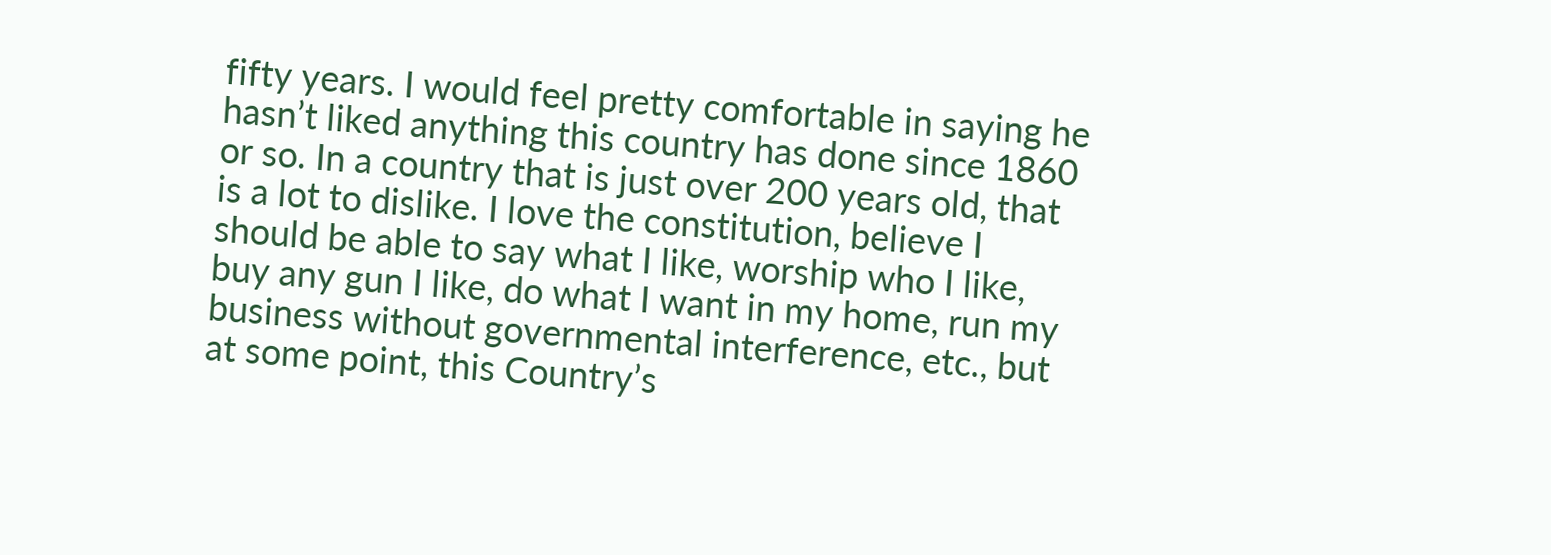fifty years. I would feel pretty comfortable in saying he hasn’t liked anything this country has done since 1860 or so. In a country that is just over 200 years old, that is a lot to dislike. I love the constitution, believe I should be able to say what I like, worship who I like, buy any gun I like, do what I want in my home, run my business without governmental interference, etc., but at some point, this Country’s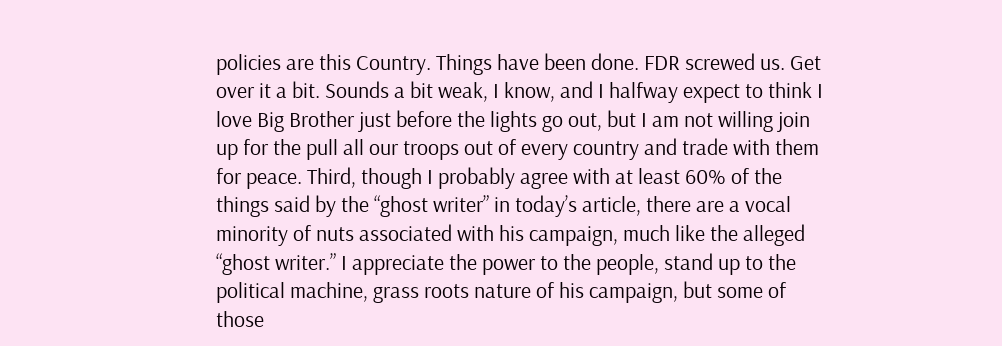policies are this Country. Things have been done. FDR screwed us. Get over it a bit. Sounds a bit weak, I know, and I halfway expect to think I love Big Brother just before the lights go out, but I am not willing join up for the pull all our troops out of every country and trade with them for peace. Third, though I probably agree with at least 60% of the things said by the “ghost writer” in today’s article, there are a vocal minority of nuts associated with his campaign, much like the alleged “ghost writer.” I appreciate the power to the people, stand up to the political machine, grass roots nature of his campaign, but some of those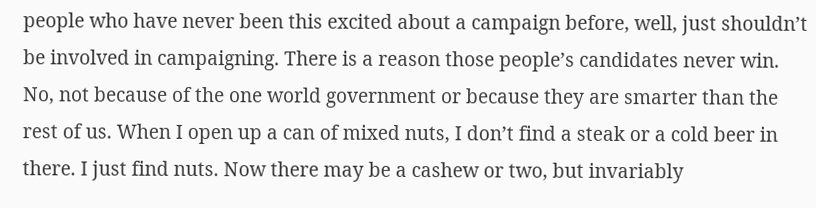people who have never been this excited about a campaign before, well, just shouldn’t be involved in campaigning. There is a reason those people’s candidates never win. No, not because of the one world government or because they are smarter than the rest of us. When I open up a can of mixed nuts, I don’t find a steak or a cold beer in there. I just find nuts. Now there may be a cashew or two, but invariably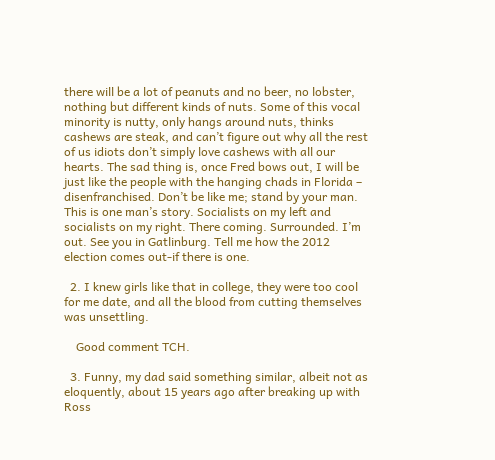there will be a lot of peanuts and no beer, no lobster, nothing but different kinds of nuts. Some of this vocal minority is nutty, only hangs around nuts, thinks cashews are steak, and can’t figure out why all the rest of us idiots don’t simply love cashews with all our hearts. The sad thing is, once Fred bows out, I will be just like the people with the hanging chads in Florida – disenfranchised. Don’t be like me; stand by your man. This is one man’s story. Socialists on my left and socialists on my right. There coming. Surrounded. I’m out. See you in Gatlinburg. Tell me how the 2012 election comes out-if there is one.

  2. I knew girls like that in college, they were too cool for me date, and all the blood from cutting themselves was unsettling.

    Good comment TCH.

  3. Funny, my dad said something similar, albeit not as eloquently, about 15 years ago after breaking up with Ross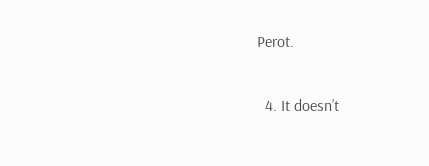Perot.

  4. It doesn’t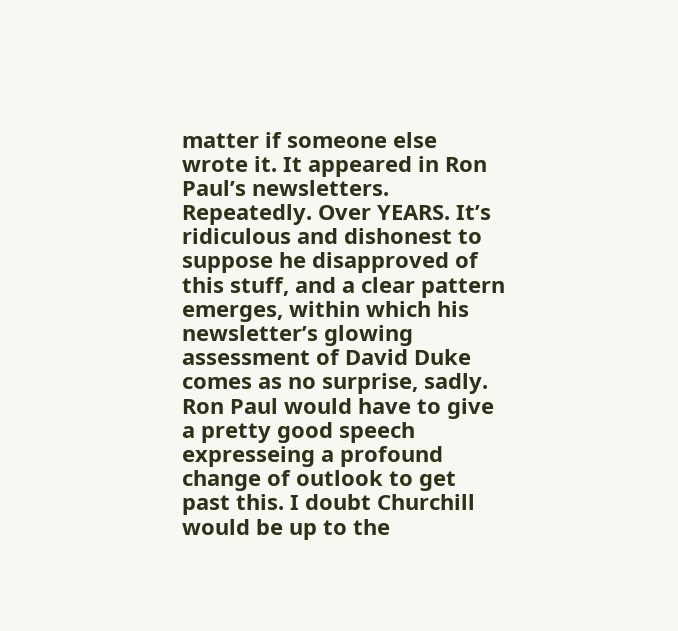matter if someone else wrote it. It appeared in Ron Paul’s newsletters. Repeatedly. Over YEARS. It’s ridiculous and dishonest to suppose he disapproved of this stuff, and a clear pattern emerges, within which his newsletter’s glowing assessment of David Duke comes as no surprise, sadly. Ron Paul would have to give a pretty good speech expresseing a profound change of outlook to get past this. I doubt Churchill would be up to the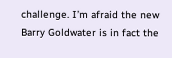challenge. I’m afraid the new Barry Goldwater is in fact the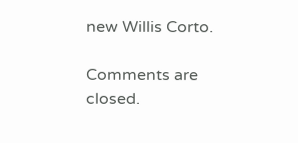new Willis Corto.

Comments are closed.